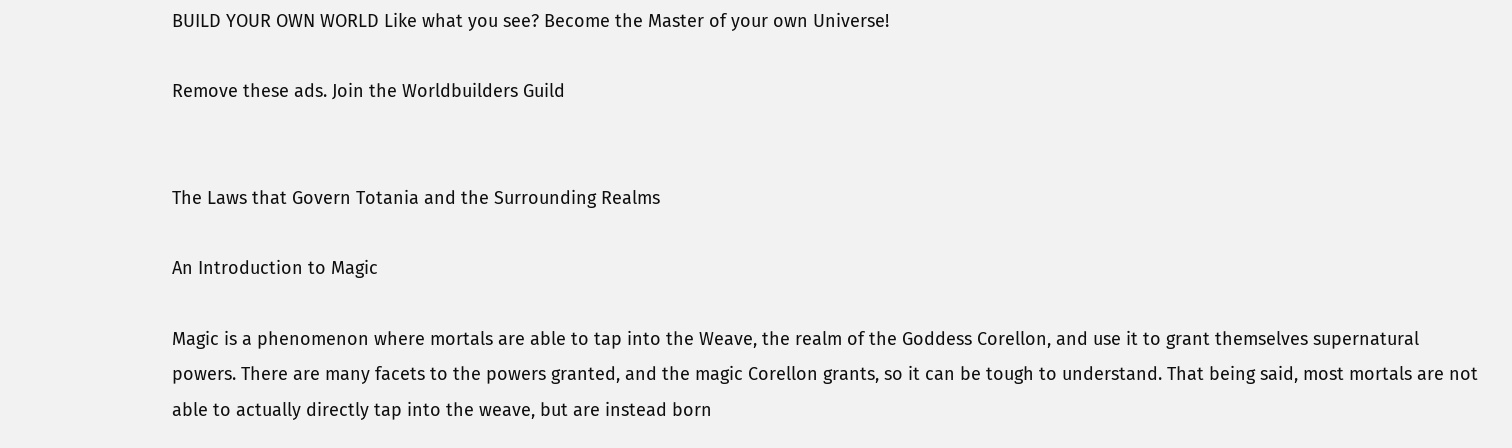BUILD YOUR OWN WORLD Like what you see? Become the Master of your own Universe!

Remove these ads. Join the Worldbuilders Guild


The Laws that Govern Totania and the Surrounding Realms

An Introduction to Magic

Magic is a phenomenon where mortals are able to tap into the Weave, the realm of the Goddess Corellon, and use it to grant themselves supernatural powers. There are many facets to the powers granted, and the magic Corellon grants, so it can be tough to understand. That being said, most mortals are not able to actually directly tap into the weave, but are instead born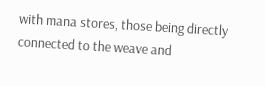with mana stores, those being directly connected to the weave and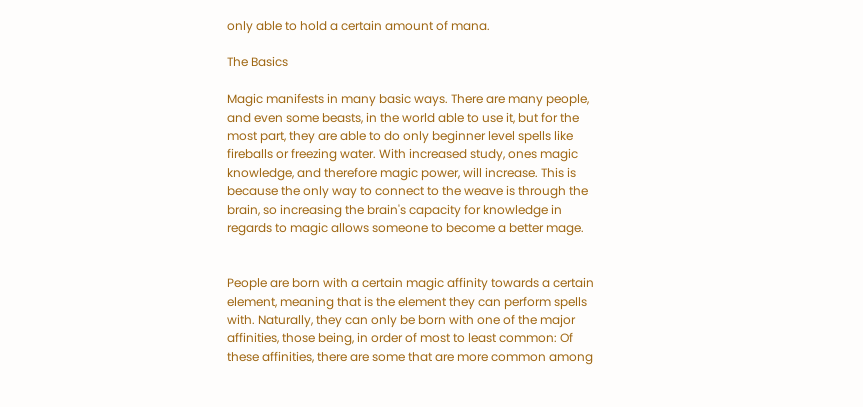only able to hold a certain amount of mana.

The Basics

Magic manifests in many basic ways. There are many people, and even some beasts, in the world able to use it, but for the most part, they are able to do only beginner level spells like fireballs or freezing water. With increased study, ones magic knowledge, and therefore magic power, will increase. This is because the only way to connect to the weave is through the brain, so increasing the brain's capacity for knowledge in regards to magic allows someone to become a better mage.


People are born with a certain magic affinity towards a certain element, meaning that is the element they can perform spells with. Naturally, they can only be born with one of the major affinities, those being, in order of most to least common: Of these affinities, there are some that are more common among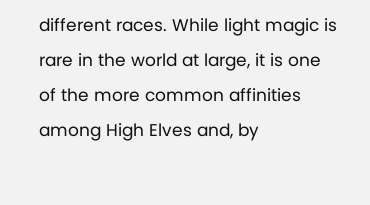different races. While light magic is rare in the world at large, it is one of the more common affinities among High Elves and, by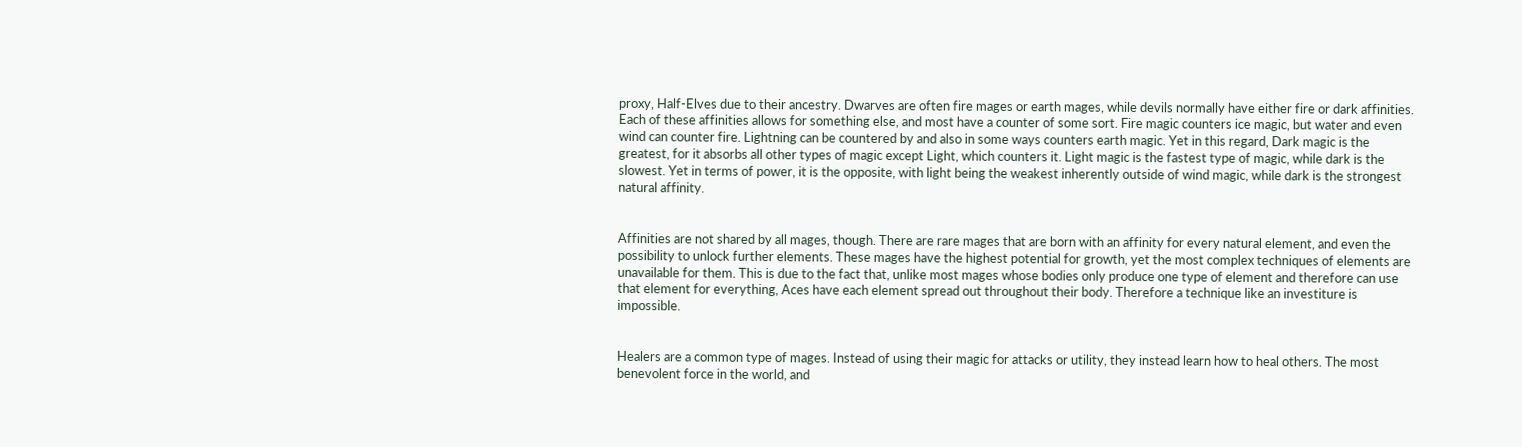proxy, Half-Elves due to their ancestry. Dwarves are often fire mages or earth mages, while devils normally have either fire or dark affinities. Each of these affinities allows for something else, and most have a counter of some sort. Fire magic counters ice magic, but water and even wind can counter fire. Lightning can be countered by and also in some ways counters earth magic. Yet in this regard, Dark magic is the greatest, for it absorbs all other types of magic except Light, which counters it. Light magic is the fastest type of magic, while dark is the slowest. Yet in terms of power, it is the opposite, with light being the weakest inherently outside of wind magic, while dark is the strongest natural affinity.


Affinities are not shared by all mages, though. There are rare mages that are born with an affinity for every natural element, and even the possibility to unlock further elements. These mages have the highest potential for growth, yet the most complex techniques of elements are unavailable for them. This is due to the fact that, unlike most mages whose bodies only produce one type of element and therefore can use that element for everything, Aces have each element spread out throughout their body. Therefore a technique like an investiture is impossible.


Healers are a common type of mages. Instead of using their magic for attacks or utility, they instead learn how to heal others. The most benevolent force in the world, and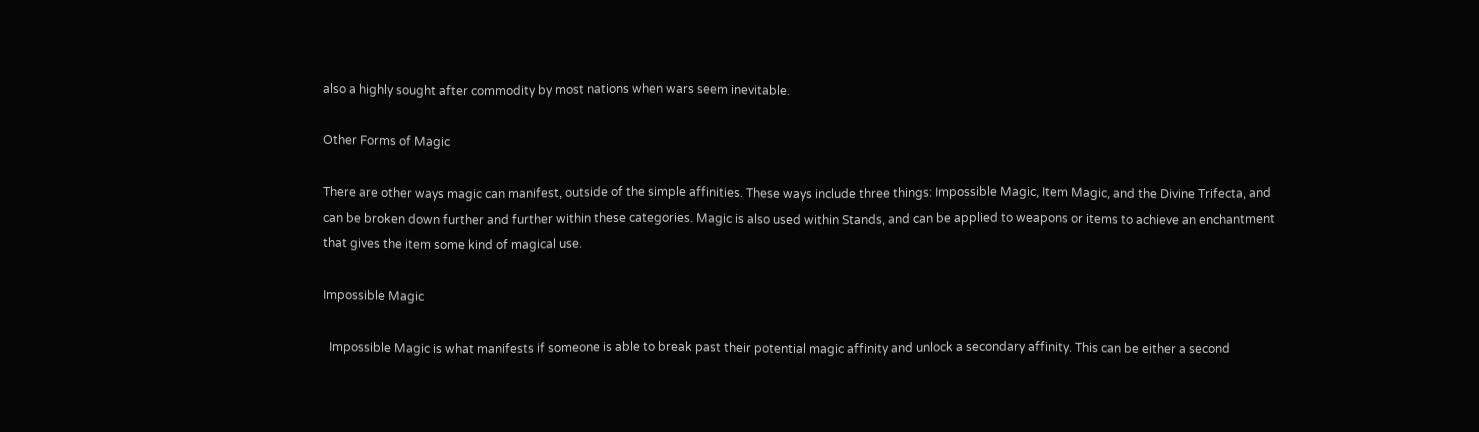also a highly sought after commodity by most nations when wars seem inevitable.

Other Forms of Magic

There are other ways magic can manifest, outside of the simple affinities. These ways include three things: Impossible Magic, Item Magic, and the Divine Trifecta, and can be broken down further and further within these categories. Magic is also used within Stands, and can be applied to weapons or items to achieve an enchantment that gives the item some kind of magical use.

Impossible Magic

  Impossible Magic is what manifests if someone is able to break past their potential magic affinity and unlock a secondary affinity. This can be either a second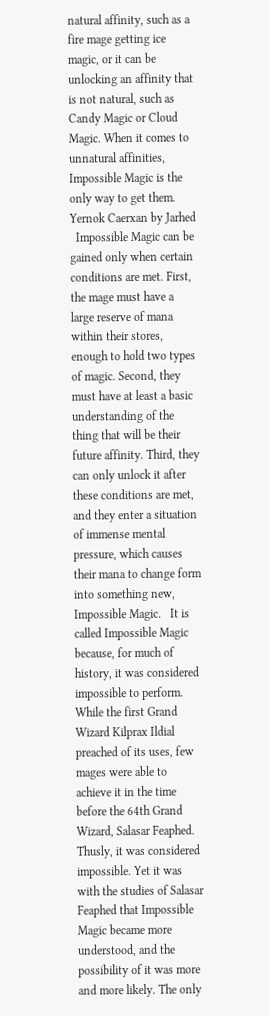natural affinity, such as a fire mage getting ice magic, or it can be unlocking an affinity that is not natural, such as Candy Magic or Cloud Magic. When it comes to unnatural affinities, Impossible Magic is the only way to get them.
Yernok Caerxan by Jarhed
  Impossible Magic can be gained only when certain conditions are met. First, the mage must have a large reserve of mana within their stores, enough to hold two types of magic. Second, they must have at least a basic understanding of the thing that will be their future affinity. Third, they can only unlock it after these conditions are met, and they enter a situation of immense mental pressure, which causes their mana to change form into something new, Impossible Magic.   It is called Impossible Magic because, for much of history, it was considered impossible to perform. While the first Grand Wizard Kilprax Ildial preached of its uses, few mages were able to achieve it in the time before the 64th Grand Wizard, Salasar Feaphed. Thusly, it was considered impossible. Yet it was with the studies of Salasar Feaphed that Impossible Magic became more understood, and the possibility of it was more and more likely. The only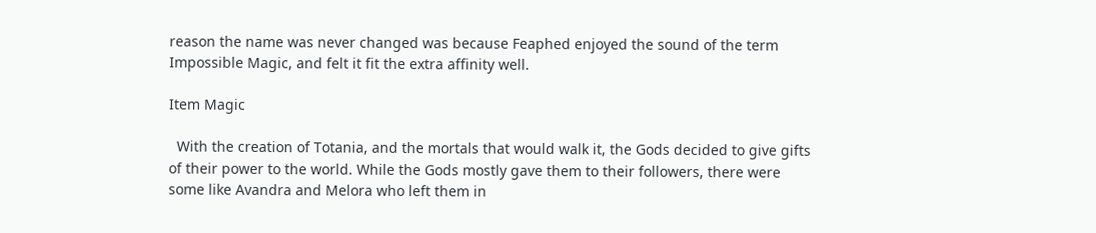reason the name was never changed was because Feaphed enjoyed the sound of the term Impossible Magic, and felt it fit the extra affinity well.

Item Magic

  With the creation of Totania, and the mortals that would walk it, the Gods decided to give gifts of their power to the world. While the Gods mostly gave them to their followers, there were some like Avandra and Melora who left them in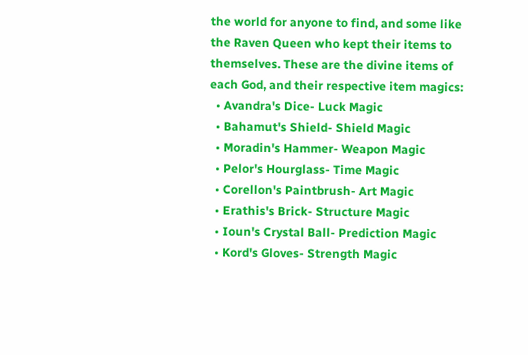the world for anyone to find, and some like the Raven Queen who kept their items to themselves. These are the divine items of each God, and their respective item magics:
  • Avandra's Dice- Luck Magic
  • Bahamut's Shield- Shield Magic
  • Moradin's Hammer- Weapon Magic
  • Pelor's Hourglass- Time Magic
  • Corellon's Paintbrush- Art Magic
  • Erathis's Brick- Structure Magic
  • Ioun's Crystal Ball- Prediction Magic
  • Kord's Gloves- Strength Magic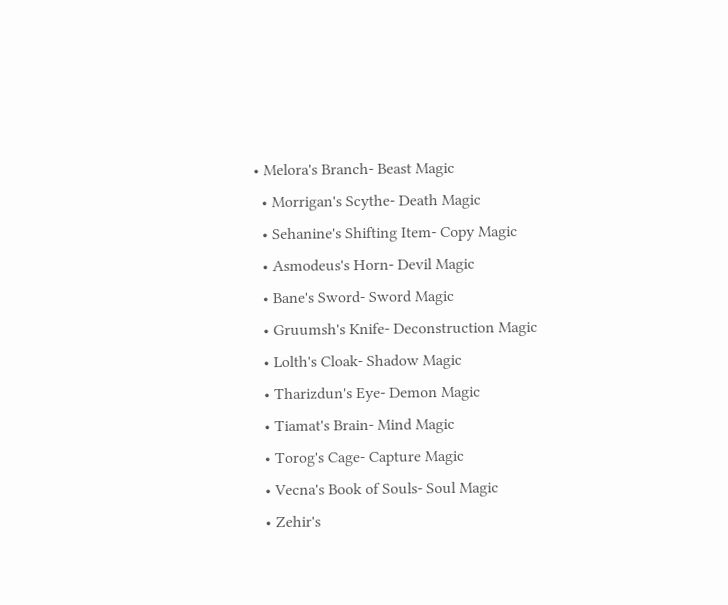• Melora's Branch- Beast Magic
  • Morrigan's Scythe- Death Magic
  • Sehanine's Shifting Item- Copy Magic
  • Asmodeus's Horn- Devil Magic
  • Bane's Sword- Sword Magic
  • Gruumsh's Knife- Deconstruction Magic
  • Lolth's Cloak- Shadow Magic
  • Tharizdun's Eye- Demon Magic
  • Tiamat's Brain- Mind Magic
  • Torog's Cage- Capture Magic
  • Vecna's Book of Souls- Soul Magic
  • Zehir's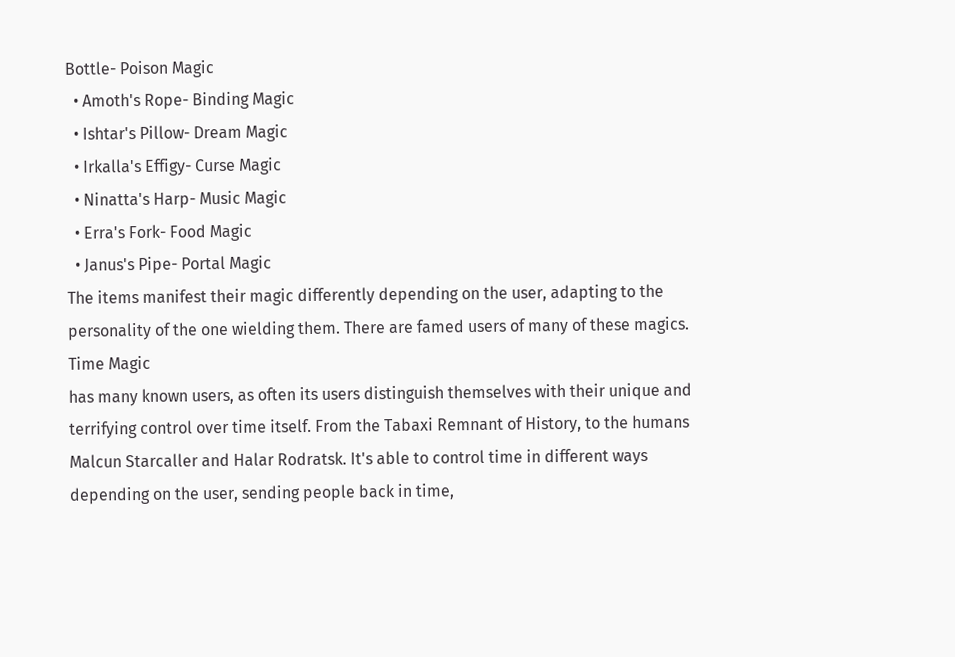Bottle- Poison Magic
  • Amoth's Rope- Binding Magic
  • Ishtar's Pillow- Dream Magic
  • Irkalla's Effigy- Curse Magic
  • Ninatta's Harp- Music Magic
  • Erra's Fork- Food Magic
  • Janus's Pipe- Portal Magic
The items manifest their magic differently depending on the user, adapting to the personality of the one wielding them. There are famed users of many of these magics.
Time Magic
has many known users, as often its users distinguish themselves with their unique and terrifying control over time itself. From the Tabaxi Remnant of History, to the humans Malcun Starcaller and Halar Rodratsk. It's able to control time in different ways depending on the user, sending people back in time,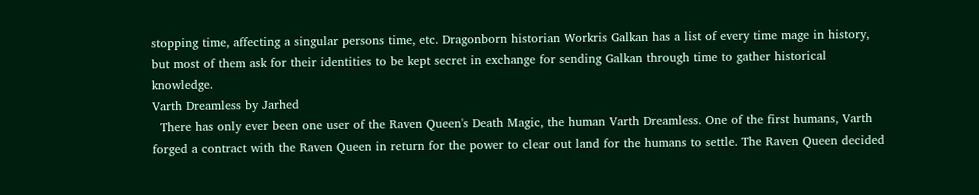stopping time, affecting a singular persons time, etc. Dragonborn historian Workris Galkan has a list of every time mage in history, but most of them ask for their identities to be kept secret in exchange for sending Galkan through time to gather historical knowledge.
Varth Dreamless by Jarhed
  There has only ever been one user of the Raven Queen's Death Magic, the human Varth Dreamless. One of the first humans, Varth forged a contract with the Raven Queen in return for the power to clear out land for the humans to settle. The Raven Queen decided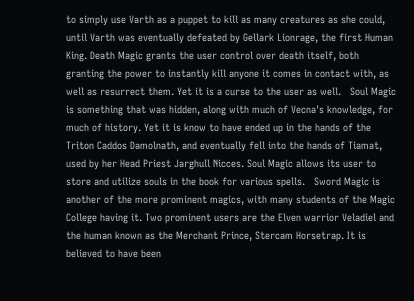to simply use Varth as a puppet to kill as many creatures as she could, until Varth was eventually defeated by Gellark Lionrage, the first Human King. Death Magic grants the user control over death itself, both granting the power to instantly kill anyone it comes in contact with, as well as resurrect them. Yet it is a curse to the user as well.   Soul Magic is something that was hidden, along with much of Vecna's knowledge, for much of history. Yet it is know to have ended up in the hands of the Triton Caddos Damolnath, and eventually fell into the hands of Tiamat, used by her Head Priest Jarghull Nicces. Soul Magic allows its user to store and utilize souls in the book for various spells.   Sword Magic is another of the more prominent magics, with many students of the Magic College having it. Two prominent users are the Elven warrior Veladiel and the human known as the Merchant Prince, Stercam Horsetrap. It is believed to have been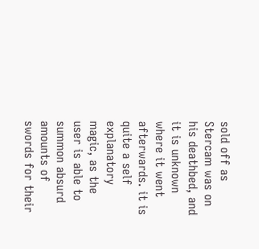sold off as Stercam was on his deathbed, and it is unknown where it went afterwards. it is quite a self explanatory magic, as the user is able to summon absurd amounts of swords for their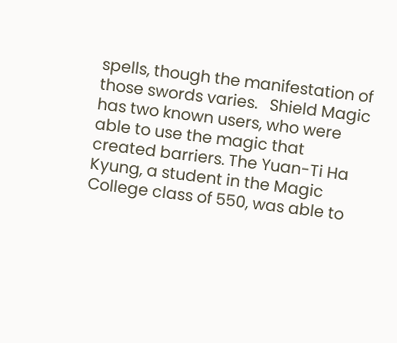spells, though the manifestation of those swords varies.   Shield Magic has two known users, who were able to use the magic that created barriers. The Yuan-Ti Ha Kyung, a student in the Magic College class of 550, was able to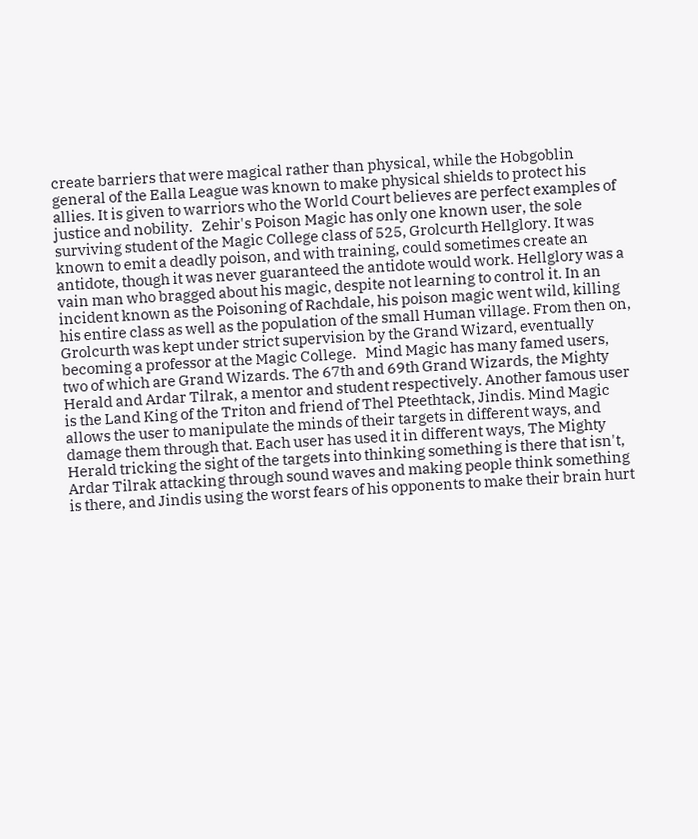create barriers that were magical rather than physical, while the Hobgoblin general of the Ealla League was known to make physical shields to protect his allies. It is given to warriors who the World Court believes are perfect examples of justice and nobility.   Zehir's Poison Magic has only one known user, the sole surviving student of the Magic College class of 525, Grolcurth Hellglory. It was known to emit a deadly poison, and with training, could sometimes create an antidote, though it was never guaranteed the antidote would work. Hellglory was a vain man who bragged about his magic, despite not learning to control it. In an incident known as the Poisoning of Rachdale, his poison magic went wild, killing his entire class as well as the population of the small Human village. From then on, Grolcurth was kept under strict supervision by the Grand Wizard, eventually becoming a professor at the Magic College.   Mind Magic has many famed users, two of which are Grand Wizards. The 67th and 69th Grand Wizards, the Mighty Herald and Ardar Tilrak, a mentor and student respectively. Another famous user is the Land King of the Triton and friend of Thel Pteethtack, Jindis. Mind Magic allows the user to manipulate the minds of their targets in different ways, and damage them through that. Each user has used it in different ways, The Mighty Herald tricking the sight of the targets into thinking something is there that isn't, Ardar Tilrak attacking through sound waves and making people think something is there, and Jindis using the worst fears of his opponents to make their brain hurt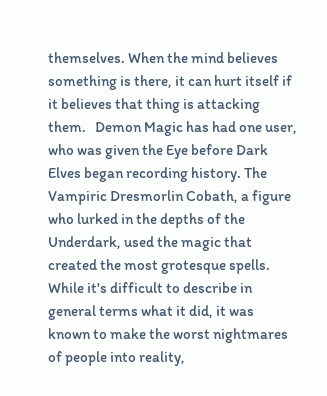themselves. When the mind believes something is there, it can hurt itself if it believes that thing is attacking them.   Demon Magic has had one user, who was given the Eye before Dark Elves began recording history. The Vampiric Dresmorlin Cobath, a figure who lurked in the depths of the Underdark, used the magic that created the most grotesque spells. While it's difficult to describe in general terms what it did, it was known to make the worst nightmares of people into reality,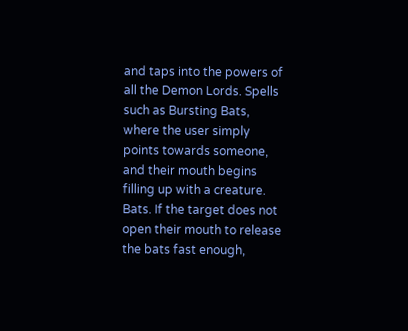and taps into the powers of all the Demon Lords. Spells such as Bursting Bats, where the user simply points towards someone, and their mouth begins filling up with a creature. Bats. If the target does not open their mouth to release the bats fast enough,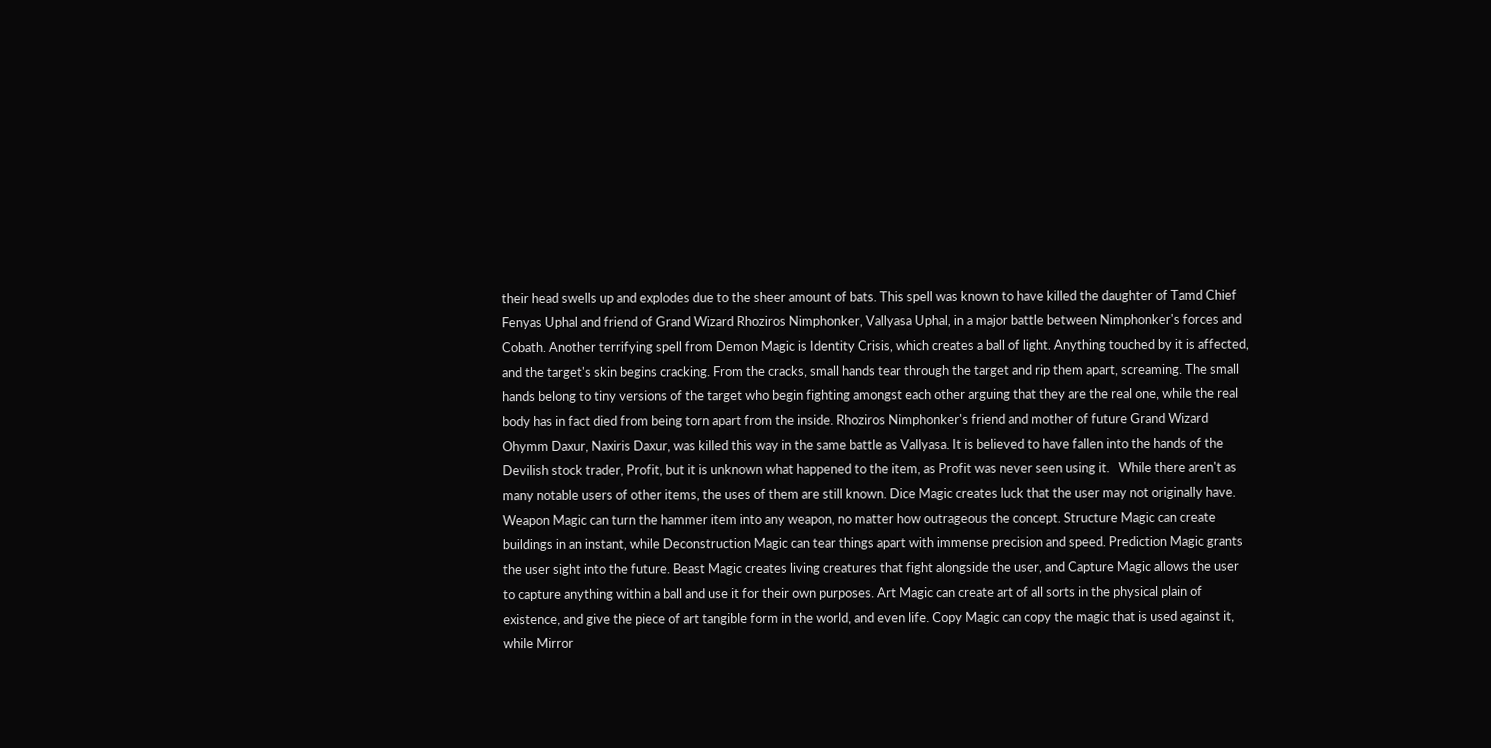their head swells up and explodes due to the sheer amount of bats. This spell was known to have killed the daughter of Tamd Chief Fenyas Uphal and friend of Grand Wizard Rhoziros Nimphonker, Vallyasa Uphal, in a major battle between Nimphonker's forces and Cobath. Another terrifying spell from Demon Magic is Identity Crisis, which creates a ball of light. Anything touched by it is affected, and the target's skin begins cracking. From the cracks, small hands tear through the target and rip them apart, screaming. The small hands belong to tiny versions of the target who begin fighting amongst each other arguing that they are the real one, while the real body has in fact died from being torn apart from the inside. Rhoziros Nimphonker's friend and mother of future Grand Wizard Ohymm Daxur, Naxiris Daxur, was killed this way in the same battle as Vallyasa. It is believed to have fallen into the hands of the Devilish stock trader, Profit, but it is unknown what happened to the item, as Profit was never seen using it.   While there aren't as many notable users of other items, the uses of them are still known. Dice Magic creates luck that the user may not originally have. Weapon Magic can turn the hammer item into any weapon, no matter how outrageous the concept. Structure Magic can create buildings in an instant, while Deconstruction Magic can tear things apart with immense precision and speed. Prediction Magic grants the user sight into the future. Beast Magic creates living creatures that fight alongside the user, and Capture Magic allows the user to capture anything within a ball and use it for their own purposes. Art Magic can create art of all sorts in the physical plain of existence, and give the piece of art tangible form in the world, and even life. Copy Magic can copy the magic that is used against it, while Mirror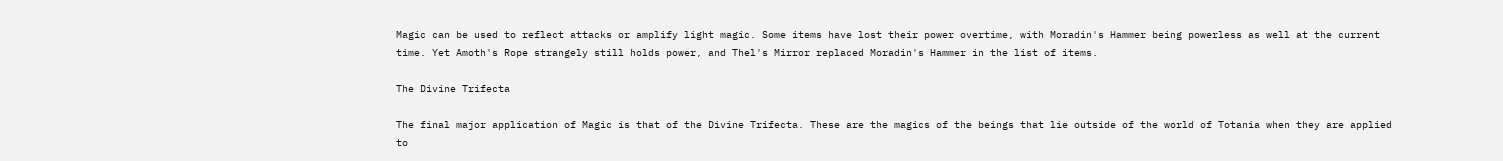Magic can be used to reflect attacks or amplify light magic. Some items have lost their power overtime, with Moradin's Hammer being powerless as well at the current time. Yet Amoth's Rope strangely still holds power, and Thel's Mirror replaced Moradin's Hammer in the list of items.

The Divine Trifecta

The final major application of Magic is that of the Divine Trifecta. These are the magics of the beings that lie outside of the world of Totania when they are applied to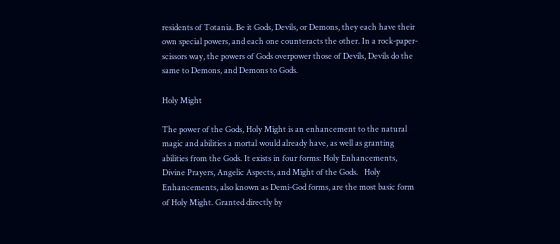residents of Totania. Be it Gods, Devils, or Demons, they each have their own special powers, and each one counteracts the other. In a rock-paper-scissors way, the powers of Gods overpower those of Devils, Devils do the same to Demons, and Demons to Gods.

Holy Might

The power of the Gods, Holy Might is an enhancement to the natural magic and abilities a mortal would already have, as well as granting abilities from the Gods. It exists in four forms: Holy Enhancements, Divine Prayers, Angelic Aspects, and Might of the Gods.   Holy Enhancements, also known as Demi-God forms, are the most basic form of Holy Might. Granted directly by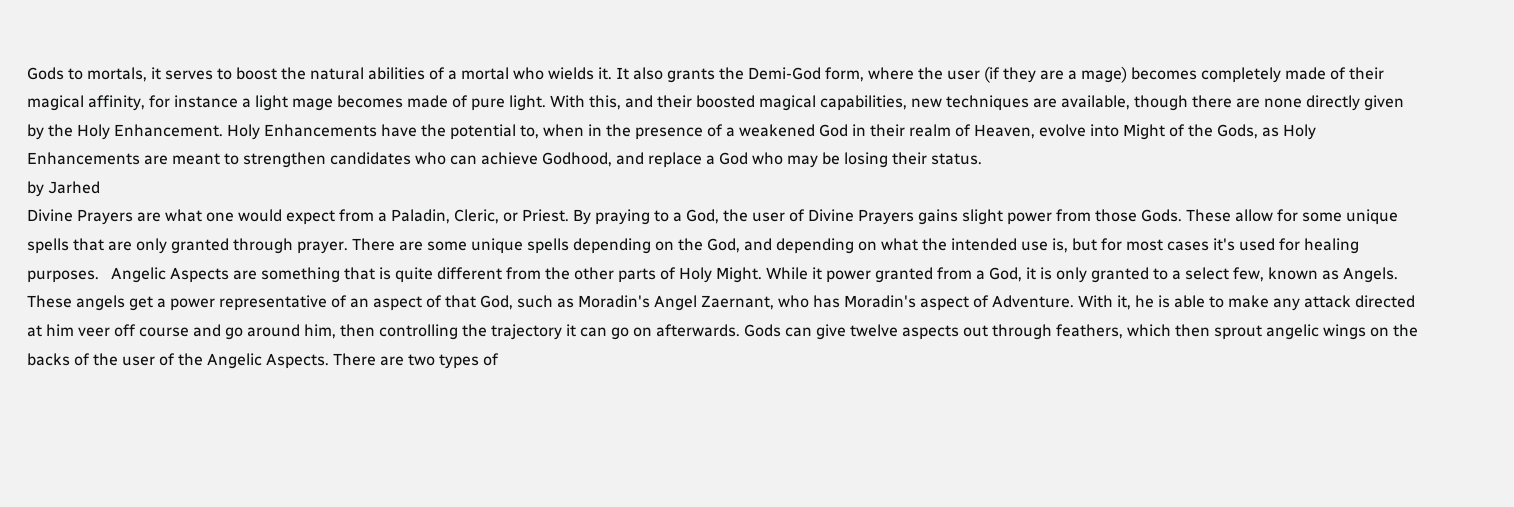Gods to mortals, it serves to boost the natural abilities of a mortal who wields it. It also grants the Demi-God form, where the user (if they are a mage) becomes completely made of their magical affinity, for instance a light mage becomes made of pure light. With this, and their boosted magical capabilities, new techniques are available, though there are none directly given by the Holy Enhancement. Holy Enhancements have the potential to, when in the presence of a weakened God in their realm of Heaven, evolve into Might of the Gods, as Holy Enhancements are meant to strengthen candidates who can achieve Godhood, and replace a God who may be losing their status.
by Jarhed
Divine Prayers are what one would expect from a Paladin, Cleric, or Priest. By praying to a God, the user of Divine Prayers gains slight power from those Gods. These allow for some unique spells that are only granted through prayer. There are some unique spells depending on the God, and depending on what the intended use is, but for most cases it's used for healing purposes.   Angelic Aspects are something that is quite different from the other parts of Holy Might. While it power granted from a God, it is only granted to a select few, known as Angels. These angels get a power representative of an aspect of that God, such as Moradin's Angel Zaernant, who has Moradin's aspect of Adventure. With it, he is able to make any attack directed at him veer off course and go around him, then controlling the trajectory it can go on afterwards. Gods can give twelve aspects out through feathers, which then sprout angelic wings on the backs of the user of the Angelic Aspects. There are two types of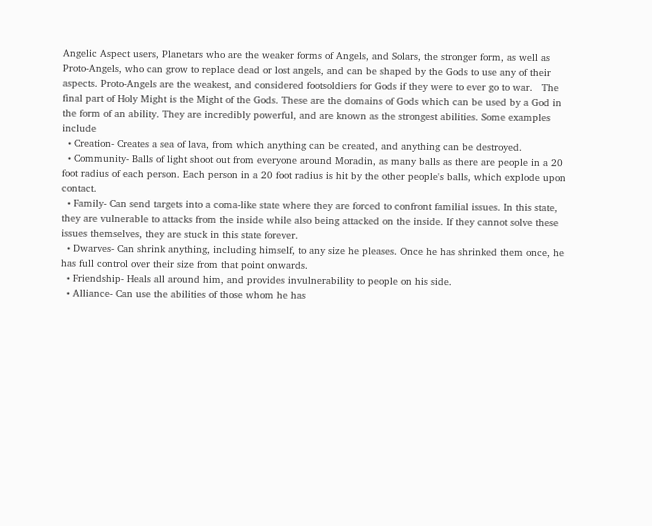Angelic Aspect users, Planetars who are the weaker forms of Angels, and Solars, the stronger form, as well as Proto-Angels, who can grow to replace dead or lost angels, and can be shaped by the Gods to use any of their aspects. Proto-Angels are the weakest, and considered footsoldiers for Gods if they were to ever go to war.   The final part of Holy Might is the Might of the Gods. These are the domains of Gods which can be used by a God in the form of an ability. They are incredibly powerful, and are known as the strongest abilities. Some examples include
  • Creation- Creates a sea of lava, from which anything can be created, and anything can be destroyed.
  • Community- Balls of light shoot out from everyone around Moradin, as many balls as there are people in a 20 foot radius of each person. Each person in a 20 foot radius is hit by the other people's balls, which explode upon contact.
  • Family- Can send targets into a coma-like state where they are forced to confront familial issues. In this state, they are vulnerable to attacks from the inside while also being attacked on the inside. If they cannot solve these issues themselves, they are stuck in this state forever.
  • Dwarves- Can shrink anything, including himself, to any size he pleases. Once he has shrinked them once, he has full control over their size from that point onwards.
  • Friendship- Heals all around him, and provides invulnerability to people on his side.
  • Alliance- Can use the abilities of those whom he has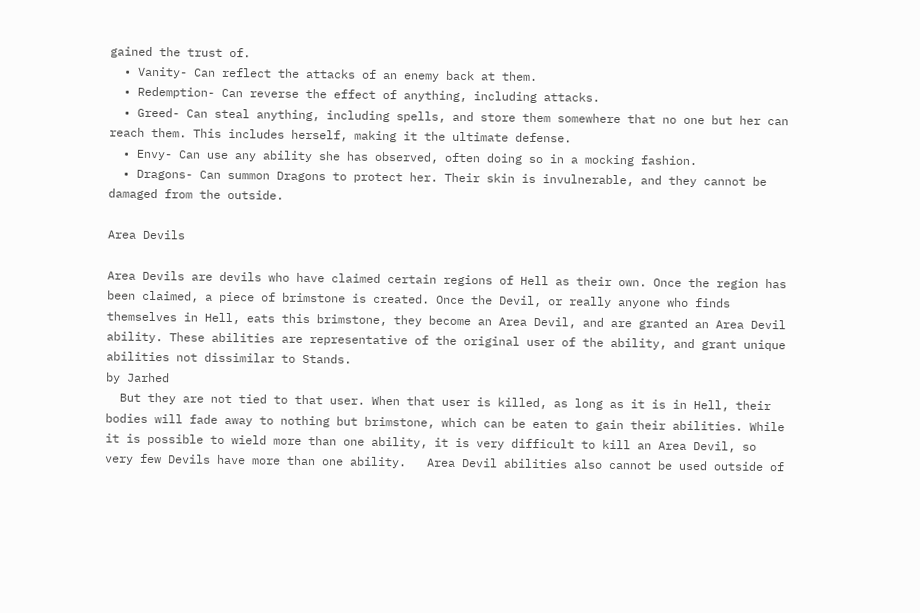gained the trust of.
  • Vanity- Can reflect the attacks of an enemy back at them.
  • Redemption- Can reverse the effect of anything, including attacks.
  • Greed- Can steal anything, including spells, and store them somewhere that no one but her can reach them. This includes herself, making it the ultimate defense.
  • Envy- Can use any ability she has observed, often doing so in a mocking fashion.
  • Dragons- Can summon Dragons to protect her. Their skin is invulnerable, and they cannot be damaged from the outside.

Area Devils

Area Devils are devils who have claimed certain regions of Hell as their own. Once the region has been claimed, a piece of brimstone is created. Once the Devil, or really anyone who finds themselves in Hell, eats this brimstone, they become an Area Devil, and are granted an Area Devil ability. These abilities are representative of the original user of the ability, and grant unique abilities not dissimilar to Stands.
by Jarhed
  But they are not tied to that user. When that user is killed, as long as it is in Hell, their bodies will fade away to nothing but brimstone, which can be eaten to gain their abilities. While it is possible to wield more than one ability, it is very difficult to kill an Area Devil, so very few Devils have more than one ability.   Area Devil abilities also cannot be used outside of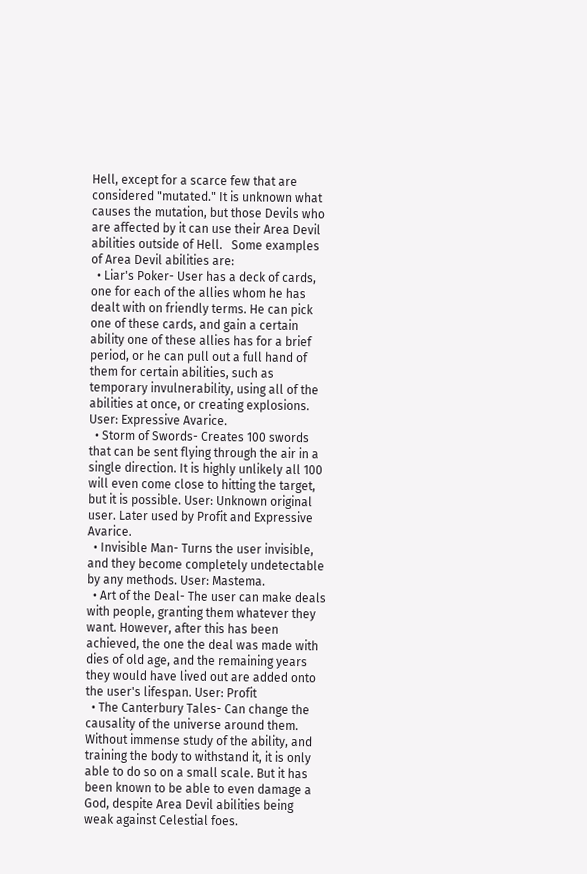Hell, except for a scarce few that are considered "mutated." It is unknown what causes the mutation, but those Devils who are affected by it can use their Area Devil abilities outside of Hell.   Some examples of Area Devil abilities are:
  • Liar's Poker- User has a deck of cards, one for each of the allies whom he has dealt with on friendly terms. He can pick one of these cards, and gain a certain ability one of these allies has for a brief period, or he can pull out a full hand of them for certain abilities, such as temporary invulnerability, using all of the abilities at once, or creating explosions. User: Expressive Avarice.
  • Storm of Swords- Creates 100 swords that can be sent flying through the air in a single direction. It is highly unlikely all 100 will even come close to hitting the target, but it is possible. User: Unknown original user. Later used by Profit and Expressive Avarice.
  • Invisible Man- Turns the user invisible, and they become completely undetectable by any methods. User: Mastema.
  • Art of the Deal- The user can make deals with people, granting them whatever they want. However, after this has been achieved, the one the deal was made with dies of old age, and the remaining years they would have lived out are added onto the user's lifespan. User: Profit
  • The Canterbury Tales- Can change the causality of the universe around them. Without immense study of the ability, and training the body to withstand it, it is only able to do so on a small scale. But it has been known to be able to even damage a God, despite Area Devil abilities being weak against Celestial foes.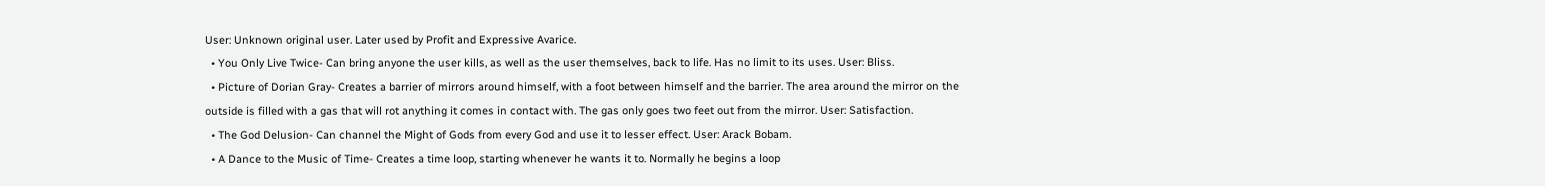User: Unknown original user. Later used by Profit and Expressive Avarice.
  • You Only Live Twice- Can bring anyone the user kills, as well as the user themselves, back to life. Has no limit to its uses. User: Bliss.
  • Picture of Dorian Gray- Creates a barrier of mirrors around himself, with a foot between himself and the barrier. The area around the mirror on the outside is filled with a gas that will rot anything it comes in contact with. The gas only goes two feet out from the mirror. User: Satisfaction.
  • The God Delusion- Can channel the Might of Gods from every God and use it to lesser effect. User: Arack Bobam.
  • A Dance to the Music of Time- Creates a time loop, starting whenever he wants it to. Normally he begins a loop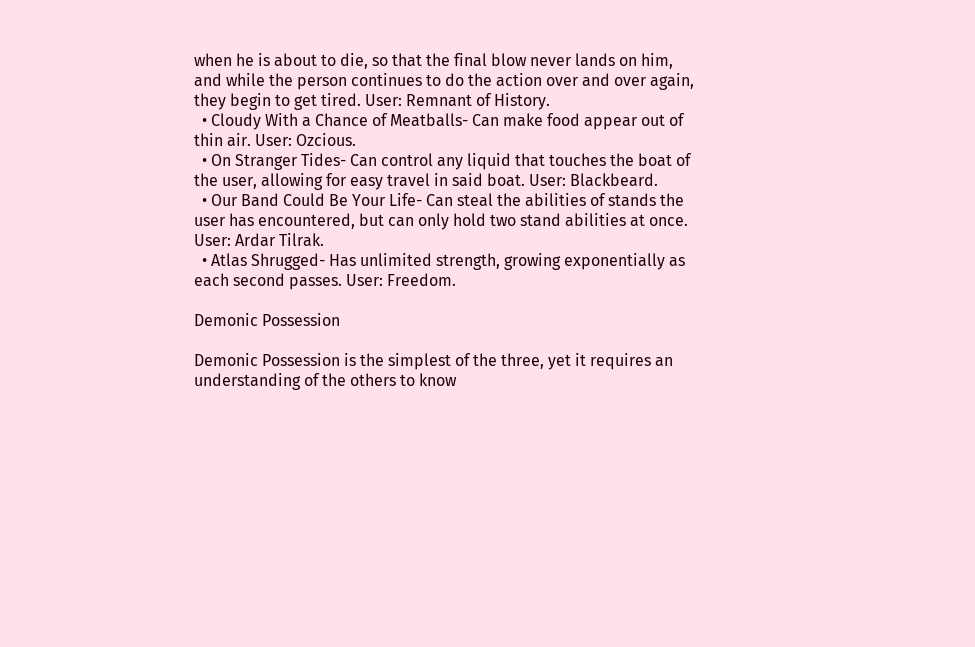when he is about to die, so that the final blow never lands on him, and while the person continues to do the action over and over again, they begin to get tired. User: Remnant of History.
  • Cloudy With a Chance of Meatballs- Can make food appear out of thin air. User: Ozcious.
  • On Stranger Tides- Can control any liquid that touches the boat of the user, allowing for easy travel in said boat. User: Blackbeard.
  • Our Band Could Be Your Life- Can steal the abilities of stands the user has encountered, but can only hold two stand abilities at once. User: Ardar Tilrak.
  • Atlas Shrugged- Has unlimited strength, growing exponentially as each second passes. User: Freedom.

Demonic Possession

Demonic Possession is the simplest of the three, yet it requires an understanding of the others to know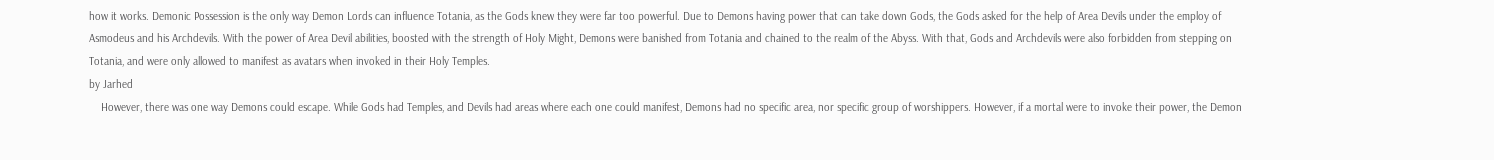how it works. Demonic Possession is the only way Demon Lords can influence Totania, as the Gods knew they were far too powerful. Due to Demons having power that can take down Gods, the Gods asked for the help of Area Devils under the employ of Asmodeus and his Archdevils. With the power of Area Devil abilities, boosted with the strength of Holy Might, Demons were banished from Totania and chained to the realm of the Abyss. With that, Gods and Archdevils were also forbidden from stepping on Totania, and were only allowed to manifest as avatars when invoked in their Holy Temples.
by Jarhed
    However, there was one way Demons could escape. While Gods had Temples, and Devils had areas where each one could manifest, Demons had no specific area, nor specific group of worshippers. However, if a mortal were to invoke their power, the Demon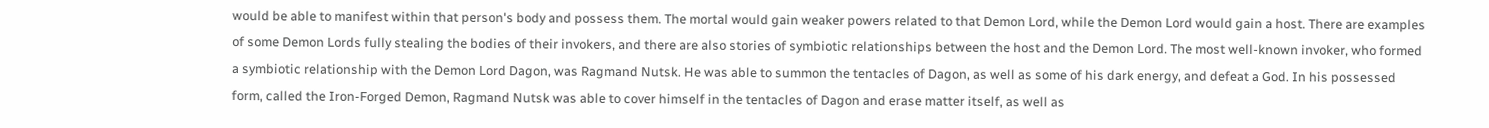would be able to manifest within that person's body and possess them. The mortal would gain weaker powers related to that Demon Lord, while the Demon Lord would gain a host. There are examples of some Demon Lords fully stealing the bodies of their invokers, and there are also stories of symbiotic relationships between the host and the Demon Lord. The most well-known invoker, who formed a symbiotic relationship with the Demon Lord Dagon, was Ragmand Nutsk. He was able to summon the tentacles of Dagon, as well as some of his dark energy, and defeat a God. In his possessed form, called the Iron-Forged Demon, Ragmand Nutsk was able to cover himself in the tentacles of Dagon and erase matter itself, as well as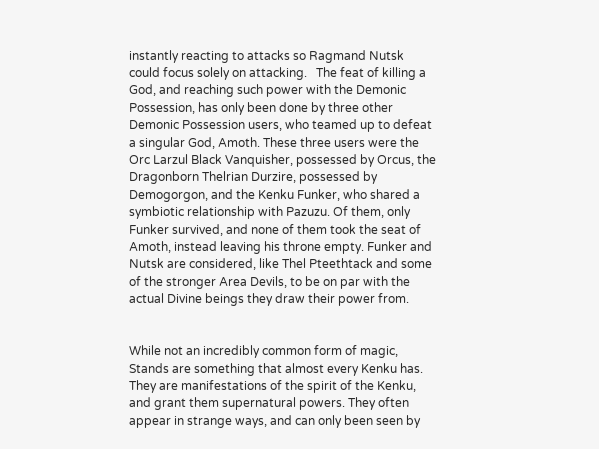instantly reacting to attacks so Ragmand Nutsk could focus solely on attacking.   The feat of killing a God, and reaching such power with the Demonic Possession, has only been done by three other Demonic Possession users, who teamed up to defeat a singular God, Amoth. These three users were the Orc Larzul Black Vanquisher, possessed by Orcus, the Dragonborn Thelrian Durzire, possessed by Demogorgon, and the Kenku Funker, who shared a symbiotic relationship with Pazuzu. Of them, only Funker survived, and none of them took the seat of Amoth, instead leaving his throne empty. Funker and Nutsk are considered, like Thel Pteethtack and some of the stronger Area Devils, to be on par with the actual Divine beings they draw their power from.


While not an incredibly common form of magic, Stands are something that almost every Kenku has. They are manifestations of the spirit of the Kenku, and grant them supernatural powers. They often appear in strange ways, and can only been seen by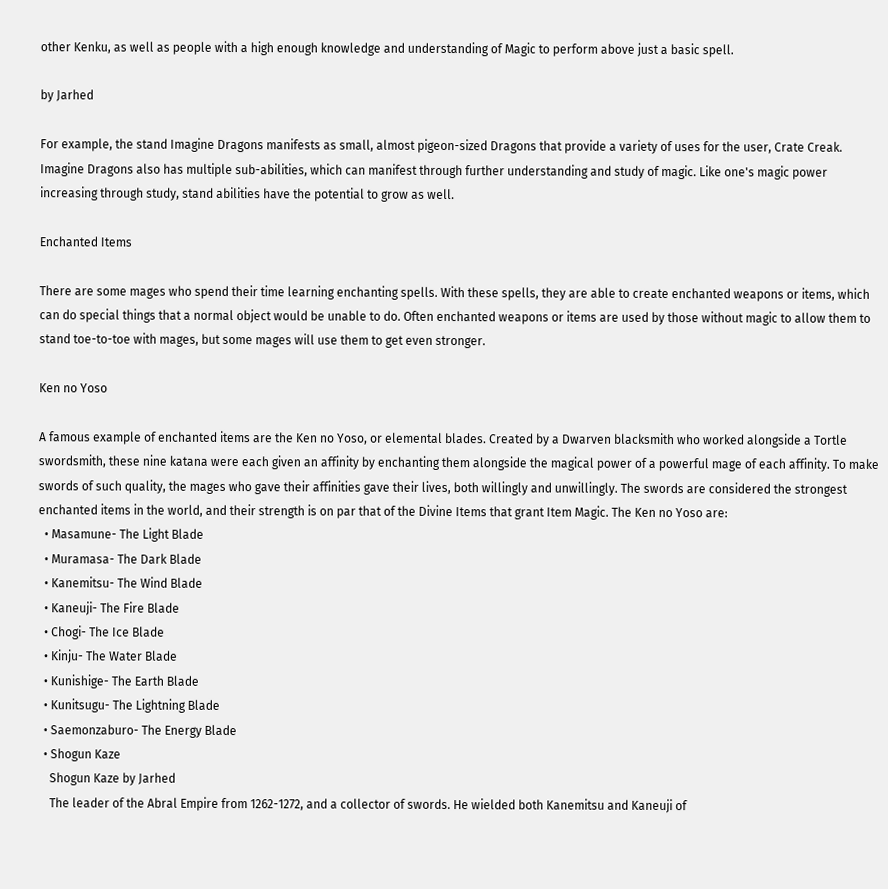other Kenku, as well as people with a high enough knowledge and understanding of Magic to perform above just a basic spell.

by Jarhed

For example, the stand Imagine Dragons manifests as small, almost pigeon-sized Dragons that provide a variety of uses for the user, Crate Creak. Imagine Dragons also has multiple sub-abilities, which can manifest through further understanding and study of magic. Like one's magic power increasing through study, stand abilities have the potential to grow as well.

Enchanted Items

There are some mages who spend their time learning enchanting spells. With these spells, they are able to create enchanted weapons or items, which can do special things that a normal object would be unable to do. Often enchanted weapons or items are used by those without magic to allow them to stand toe-to-toe with mages, but some mages will use them to get even stronger.

Ken no Yoso

A famous example of enchanted items are the Ken no Yoso, or elemental blades. Created by a Dwarven blacksmith who worked alongside a Tortle swordsmith, these nine katana were each given an affinity by enchanting them alongside the magical power of a powerful mage of each affinity. To make swords of such quality, the mages who gave their affinities gave their lives, both willingly and unwillingly. The swords are considered the strongest enchanted items in the world, and their strength is on par that of the Divine Items that grant Item Magic. The Ken no Yoso are:
  • Masamune- The Light Blade
  • Muramasa- The Dark Blade
  • Kanemitsu- The Wind Blade
  • Kaneuji- The Fire Blade
  • Chogi- The Ice Blade
  • Kinju- The Water Blade
  • Kunishige- The Earth Blade
  • Kunitsugu- The Lightning Blade
  • Saemonzaburo- The Energy Blade
  • Shogun Kaze
    Shogun Kaze by Jarhed
    The leader of the Abral Empire from 1262-1272, and a collector of swords. He wielded both Kanemitsu and Kaneuji of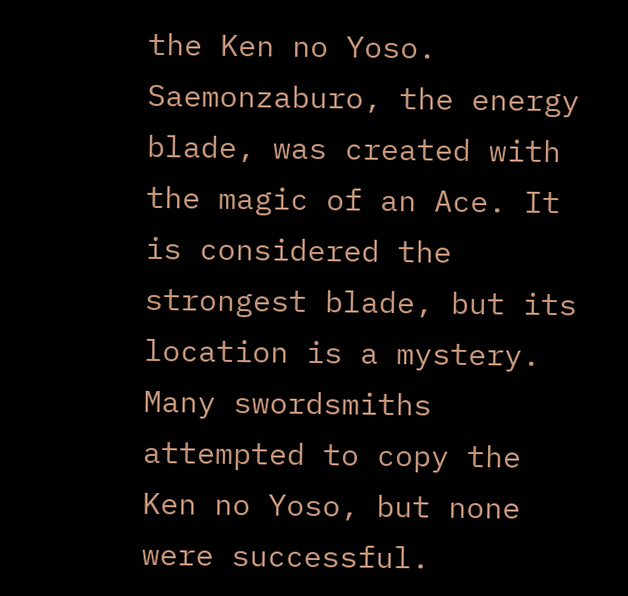the Ken no Yoso.
Saemonzaburo, the energy blade, was created with the magic of an Ace. It is considered the strongest blade, but its location is a mystery.
Many swordsmiths attempted to copy the Ken no Yoso, but none were successful.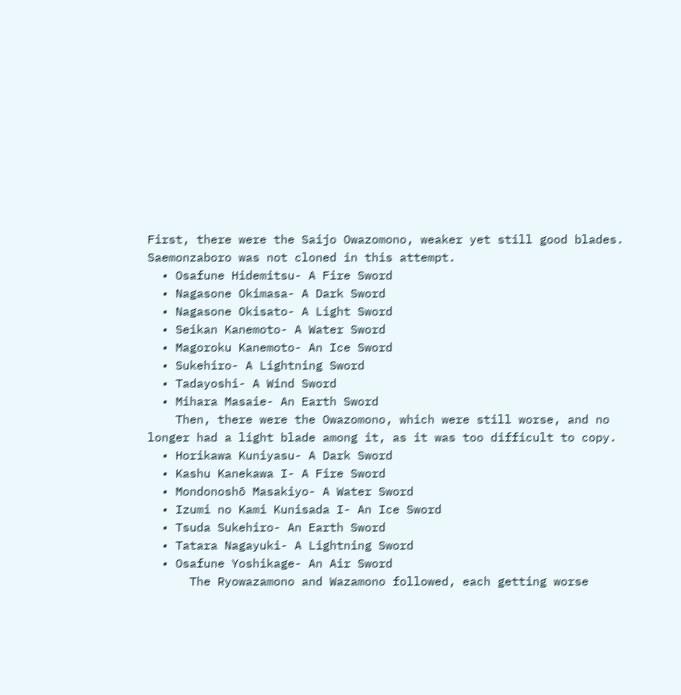First, there were the Saijo Owazomono, weaker yet still good blades. Saemonzaboro was not cloned in this attempt.
  • Osafune Hidemitsu- A Fire Sword
  • Nagasone Okimasa- A Dark Sword
  • Nagasone Okisato- A Light Sword
  • Seikan Kanemoto- A Water Sword
  • Magoroku Kanemoto- An Ice Sword
  • Sukehiro- A Lightning Sword
  • Tadayoshi- A Wind Sword
  • Mihara Masaie- An Earth Sword
    Then, there were the Owazomono, which were still worse, and no longer had a light blade among it, as it was too difficult to copy.
  • Horikawa Kuniyasu- A Dark Sword
  • Kashu Kanekawa I- A Fire Sword
  • Mondonoshō Masakiyo- A Water Sword
  • Izumi no Kami Kunisada I- An Ice Sword
  • Tsuda Sukehiro- An Earth Sword
  • Tatara Nagayuki- A Lightning Sword
  • Osafune Yoshikage- An Air Sword
      The Ryowazamono and Wazamono followed, each getting worse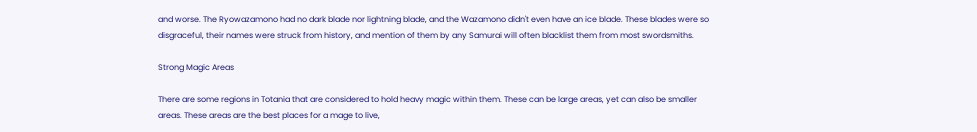and worse. The Ryowazamono had no dark blade nor lightning blade, and the Wazamono didn't even have an ice blade. These blades were so disgraceful, their names were struck from history, and mention of them by any Samurai will often blacklist them from most swordsmiths.

Strong Magic Areas

There are some regions in Totania that are considered to hold heavy magic within them. These can be large areas, yet can also be smaller areas. These areas are the best places for a mage to live,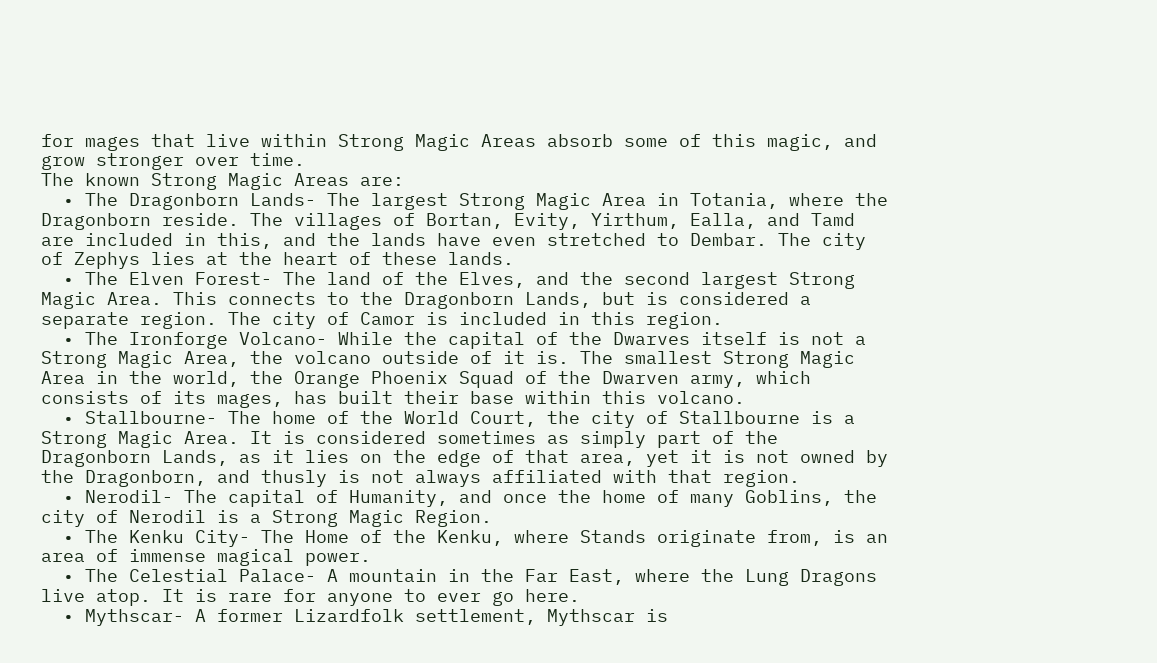for mages that live within Strong Magic Areas absorb some of this magic, and grow stronger over time.
The known Strong Magic Areas are:
  • The Dragonborn Lands- The largest Strong Magic Area in Totania, where the Dragonborn reside. The villages of Bortan, Evity, Yirthum, Ealla, and Tamd are included in this, and the lands have even stretched to Dembar. The city of Zephys lies at the heart of these lands.
  • The Elven Forest- The land of the Elves, and the second largest Strong Magic Area. This connects to the Dragonborn Lands, but is considered a separate region. The city of Camor is included in this region.
  • The Ironforge Volcano- While the capital of the Dwarves itself is not a Strong Magic Area, the volcano outside of it is. The smallest Strong Magic Area in the world, the Orange Phoenix Squad of the Dwarven army, which consists of its mages, has built their base within this volcano.
  • Stallbourne- The home of the World Court, the city of Stallbourne is a Strong Magic Area. It is considered sometimes as simply part of the Dragonborn Lands, as it lies on the edge of that area, yet it is not owned by the Dragonborn, and thusly is not always affiliated with that region.
  • Nerodil- The capital of Humanity, and once the home of many Goblins, the city of Nerodil is a Strong Magic Region.
  • The Kenku City- The Home of the Kenku, where Stands originate from, is an area of immense magical power.
  • The Celestial Palace- A mountain in the Far East, where the Lung Dragons live atop. It is rare for anyone to ever go here.
  • Mythscar- A former Lizardfolk settlement, Mythscar is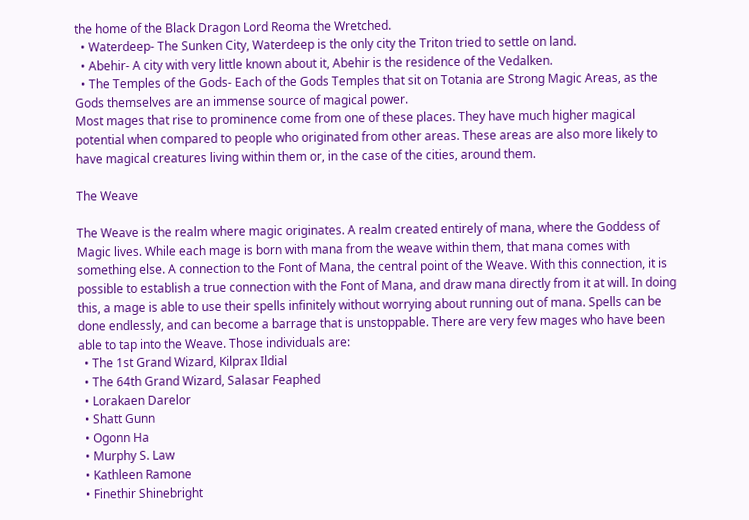the home of the Black Dragon Lord Reoma the Wretched.
  • Waterdeep- The Sunken City, Waterdeep is the only city the Triton tried to settle on land.
  • Abehir- A city with very little known about it, Abehir is the residence of the Vedalken.
  • The Temples of the Gods- Each of the Gods Temples that sit on Totania are Strong Magic Areas, as the Gods themselves are an immense source of magical power.
Most mages that rise to prominence come from one of these places. They have much higher magical potential when compared to people who originated from other areas. These areas are also more likely to have magical creatures living within them or, in the case of the cities, around them.

The Weave

The Weave is the realm where magic originates. A realm created entirely of mana, where the Goddess of Magic lives. While each mage is born with mana from the weave within them, that mana comes with something else. A connection to the Font of Mana, the central point of the Weave. With this connection, it is possible to establish a true connection with the Font of Mana, and draw mana directly from it at will. In doing this, a mage is able to use their spells infinitely without worrying about running out of mana. Spells can be done endlessly, and can become a barrage that is unstoppable. There are very few mages who have been able to tap into the Weave. Those individuals are:
  • The 1st Grand Wizard, Kilprax Ildial
  • The 64th Grand Wizard, Salasar Feaphed
  • Lorakaen Darelor
  • Shatt Gunn
  • Ogonn Ha
  • Murphy S. Law
  • Kathleen Ramone
  • Finethir Shinebright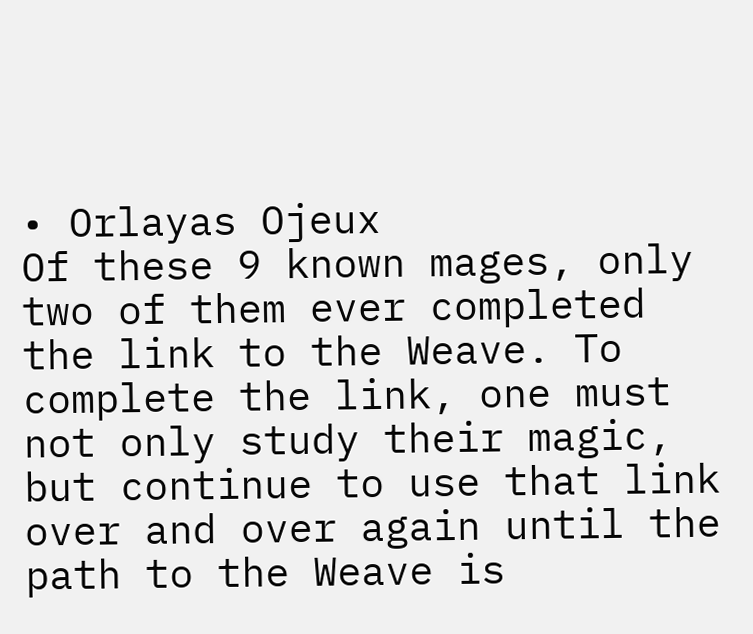• Orlayas Ojeux
Of these 9 known mages, only two of them ever completed the link to the Weave. To complete the link, one must not only study their magic, but continue to use that link over and over again until the path to the Weave is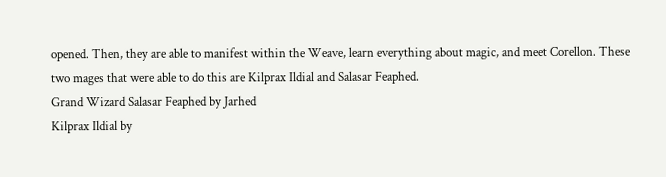opened. Then, they are able to manifest within the Weave, learn everything about magic, and meet Corellon. These two mages that were able to do this are Kilprax Ildial and Salasar Feaphed.
Grand Wizard Salasar Feaphed by Jarhed
Kilprax Ildial by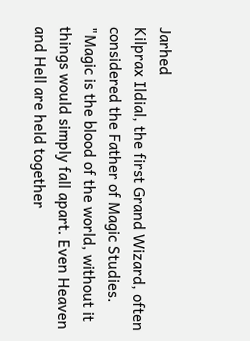Jarhed
Kilprax Ildial, the first Grand Wizard, often considered the Father of Magic Studies.
"Magic is the blood of the world, without it things would simply fall apart. Even Heaven and Hell are held together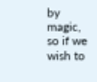by magic, so if we wish to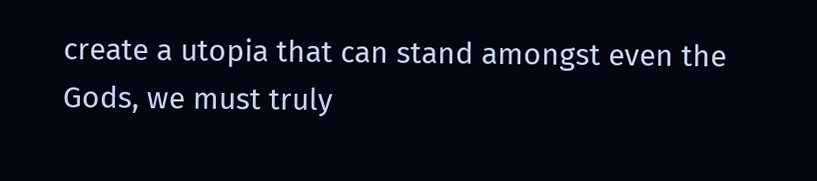create a utopia that can stand amongst even the Gods, we must truly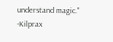understand magic." -Kilprax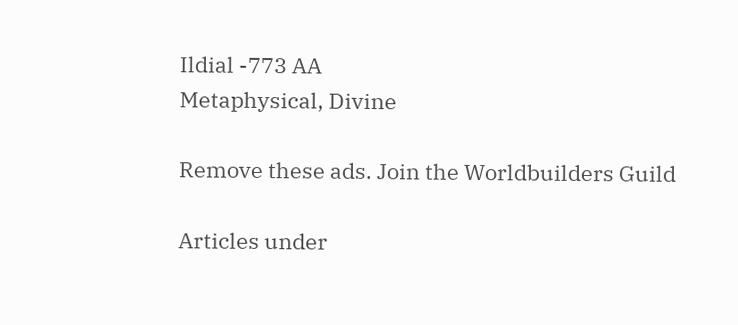Ildial -773 AA
Metaphysical, Divine

Remove these ads. Join the Worldbuilders Guild

Articles under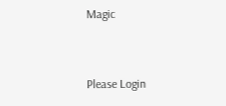Magic


Please Login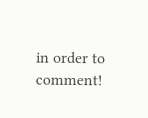in order to comment!